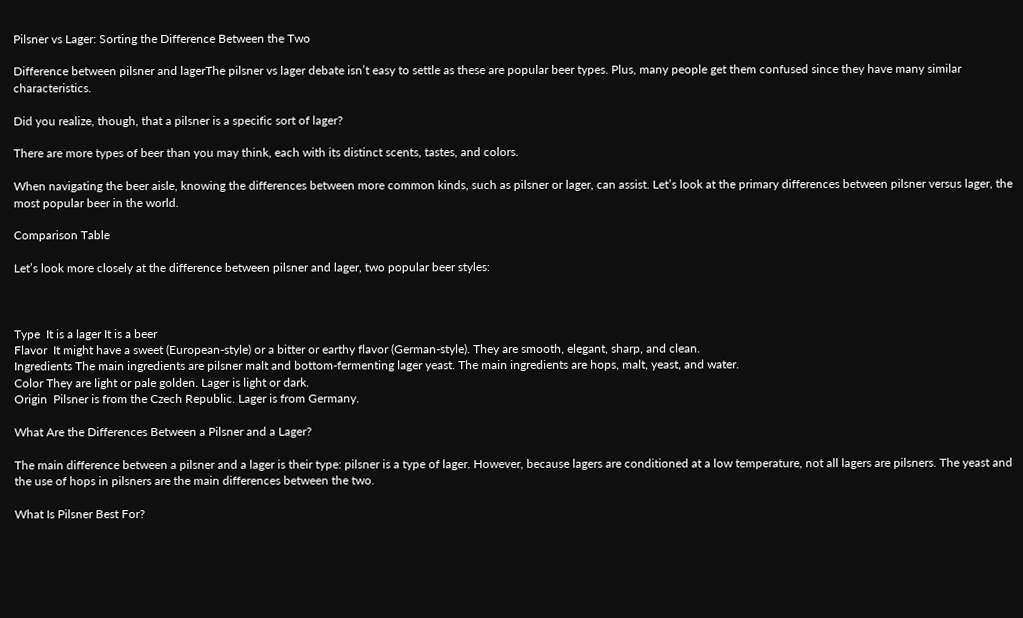Pilsner vs Lager: Sorting the Difference Between the Two

Difference between pilsner and lagerThe pilsner vs lager debate isn’t easy to settle as these are popular beer types. Plus, many people get them confused since they have many similar characteristics.

Did you realize, though, that a pilsner is a specific sort of lager?

There are more types of beer than you may think, each with its distinct scents, tastes, and colors.

When navigating the beer aisle, knowing the differences between more common kinds, such as pilsner or lager, can assist. Let’s look at the primary differences between pilsner versus lager, the most popular beer in the world.

Comparison Table

Let’s look more closely at the difference between pilsner and lager, two popular beer styles:



Type  It is a lager It is a beer
Flavor  It might have a sweet (European-style) or a bitter or earthy flavor (German-style). They are smooth, elegant, sharp, and clean.
Ingredients The main ingredients are pilsner malt and bottom-fermenting lager yeast. The main ingredients are hops, malt, yeast, and water.
Color They are light or pale golden. Lager is light or dark.
Origin  Pilsner is from the Czech Republic. Lager is from Germany.

What Are the Differences Between a Pilsner and a Lager?

The main difference between a pilsner and a lager is their type: pilsner is a type of lager. However, because lagers are conditioned at a low temperature, not all lagers are pilsners. The yeast and the use of hops in pilsners are the main differences between the two.

What Is Pilsner Best For?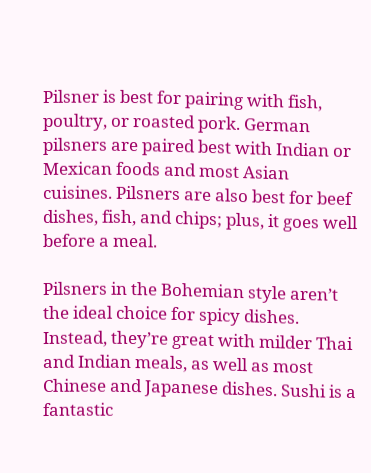Pilsner is best for pairing with fish, poultry, or roasted pork. German pilsners are paired best with Indian or Mexican foods and most Asian cuisines. Pilsners are also best for beef dishes, fish, and chips; plus, it goes well before a meal.

Pilsners in the Bohemian style aren’t the ideal choice for spicy dishes. Instead, they’re great with milder Thai and Indian meals, as well as most Chinese and Japanese dishes. Sushi is a fantastic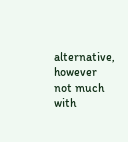alternative, however not much with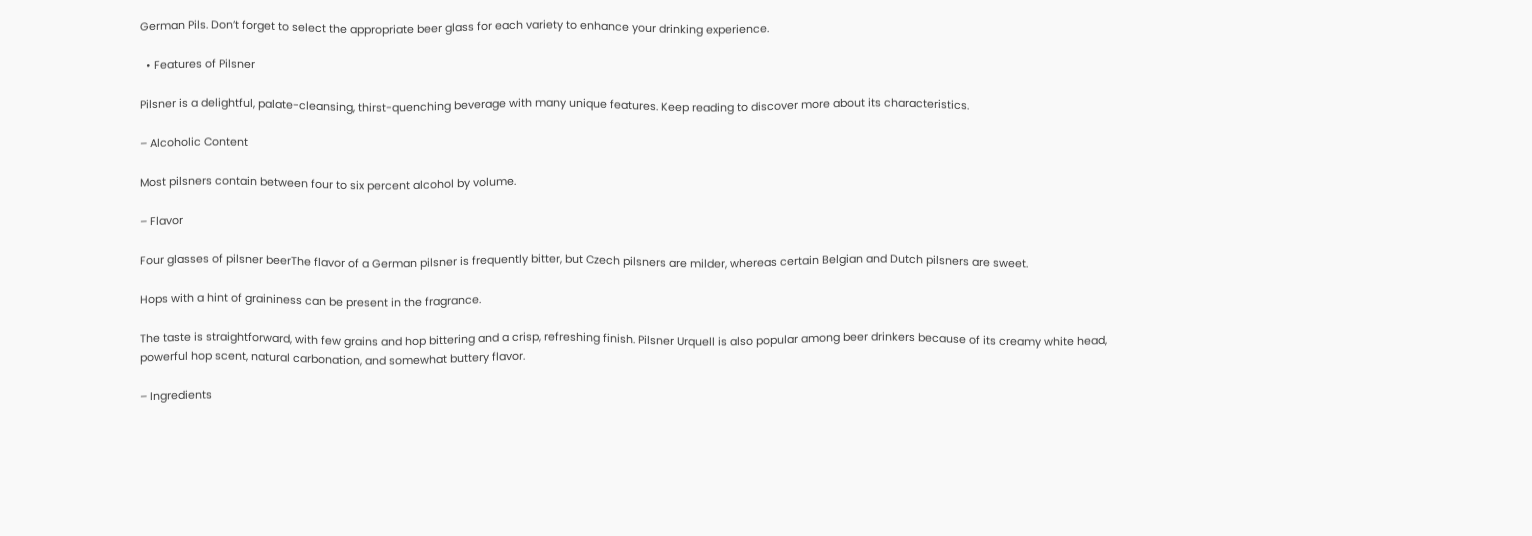German Pils. Don’t forget to select the appropriate beer glass for each variety to enhance your drinking experience.

  • Features of Pilsner

Pilsner is a delightful, palate-cleansing, thirst-quenching beverage with many unique features. Keep reading to discover more about its characteristics.

– Alcoholic Content

Most pilsners contain between four to six percent alcohol by volume.

– Flavor

Four glasses of pilsner beerThe flavor of a German pilsner is frequently bitter, but Czech pilsners are milder, whereas certain Belgian and Dutch pilsners are sweet.

Hops with a hint of graininess can be present in the fragrance.

The taste is straightforward, with few grains and hop bittering and a crisp, refreshing finish. Pilsner Urquell is also popular among beer drinkers because of its creamy white head, powerful hop scent, natural carbonation, and somewhat buttery flavor.

– Ingredients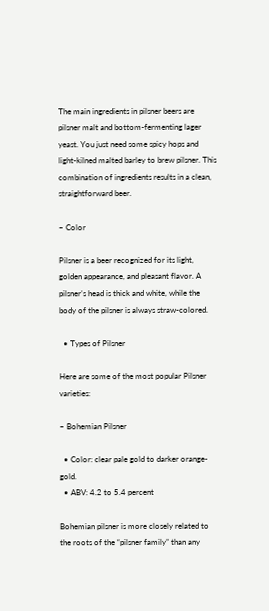The main ingredients in pilsner beers are pilsner malt and bottom-fermenting lager yeast. You just need some spicy hops and light-kilned malted barley to brew pilsner. This combination of ingredients results in a clean, straightforward beer.

– Color

Pilsner is a beer recognized for its light, golden appearance, and pleasant flavor. A pilsner’s head is thick and white, while the body of the pilsner is always straw-colored.

  • Types of Pilsner

Here are some of the most popular Pilsner varieties:

– Bohemian Pilsner

  • Color: clear pale gold to darker orange-gold.
  • ABV: 4.2 to 5.4 percent

Bohemian pilsner is more closely related to the roots of the “pilsner family” than any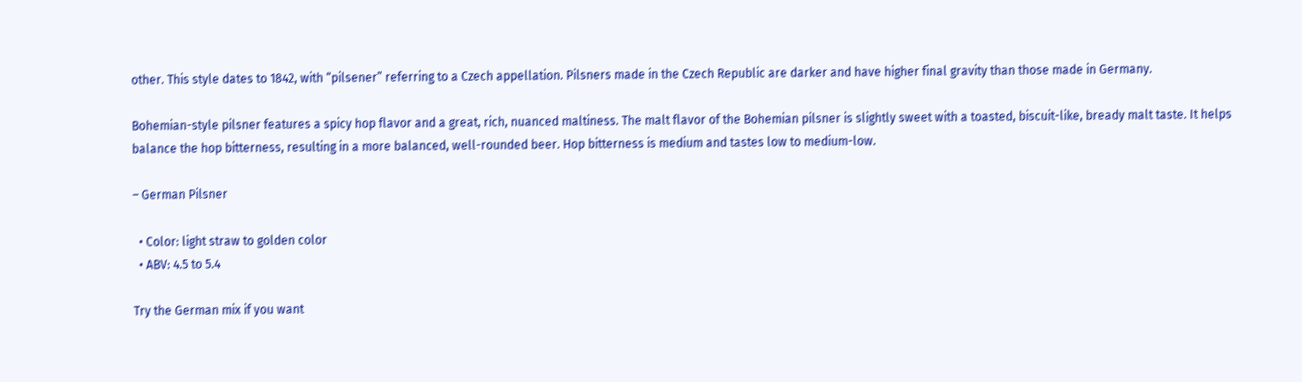other. This style dates to 1842, with “pilsener” referring to a Czech appellation. Pilsners made in the Czech Republic are darker and have higher final gravity than those made in Germany.

Bohemian-style pilsner features a spicy hop flavor and a great, rich, nuanced maltiness. The malt flavor of the Bohemian pilsner is slightly sweet with a toasted, biscuit-like, bready malt taste. It helps balance the hop bitterness, resulting in a more balanced, well-rounded beer. Hop bitterness is medium and tastes low to medium-low.

– German Pilsner

  • Color: light straw to golden color
  • ABV: 4.5 to 5.4

Try the German mix if you want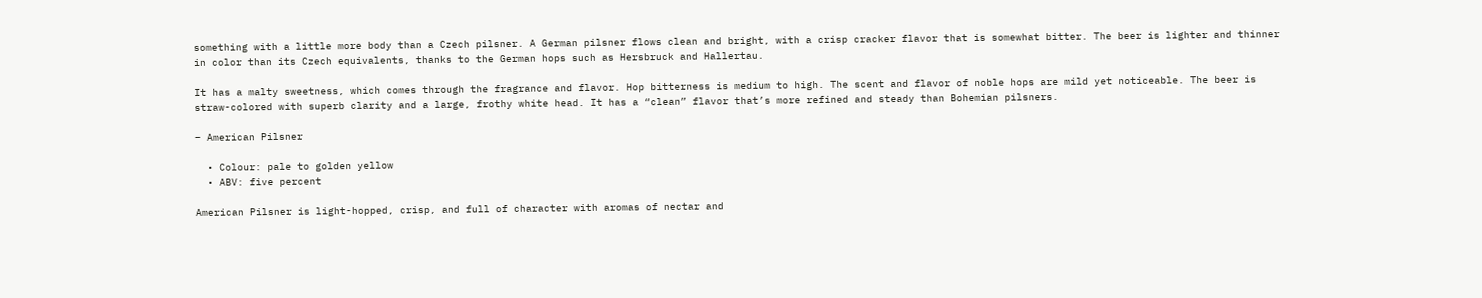something with a little more body than a Czech pilsner. A German pilsner flows clean and bright, with a crisp cracker flavor that is somewhat bitter. The beer is lighter and thinner in color than its Czech equivalents, thanks to the German hops such as Hersbruck and Hallertau.

It has a malty sweetness, which comes through the fragrance and flavor. Hop bitterness is medium to high. The scent and flavor of noble hops are mild yet noticeable. The beer is straw-colored with superb clarity and a large, frothy white head. It has a “clean” flavor that’s more refined and steady than Bohemian pilsners.

– American Pilsner

  • Colour: pale to golden yellow
  • ABV: five percent

American Pilsner is light-hopped, crisp, and full of character with aromas of nectar and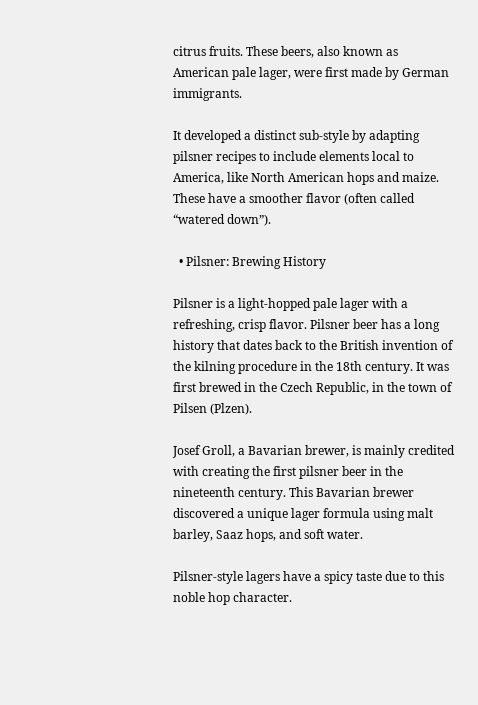citrus fruits. These beers, also known as American pale lager, were first made by German immigrants.

It developed a distinct sub-style by adapting pilsner recipes to include elements local to America, like North American hops and maize. These have a smoother flavor (often called “watered down”).

  • Pilsner: Brewing History

Pilsner is a light-hopped pale lager with a refreshing, crisp flavor. Pilsner beer has a long history that dates back to the British invention of the kilning procedure in the 18th century. It was first brewed in the Czech Republic, in the town of Pilsen (Plzen).

Josef Groll, a Bavarian brewer, is mainly credited with creating the first pilsner beer in the nineteenth century. This Bavarian brewer discovered a unique lager formula using malt barley, Saaz hops, and soft water.

Pilsner-style lagers have a spicy taste due to this noble hop character.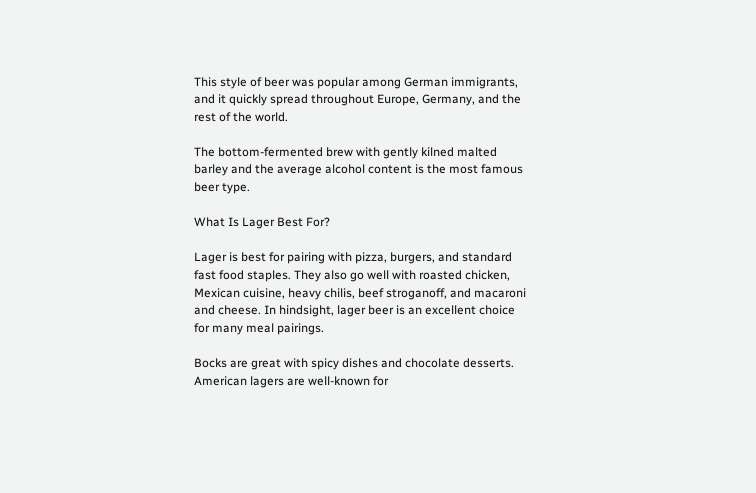This style of beer was popular among German immigrants, and it quickly spread throughout Europe, Germany, and the rest of the world.

The bottom-fermented brew with gently kilned malted barley and the average alcohol content is the most famous beer type.

What Is Lager Best For?

Lager is best for pairing with pizza, burgers, and standard fast food staples. They also go well with roasted chicken, Mexican cuisine, heavy chilis, beef stroganoff, and macaroni and cheese. In hindsight, lager beer is an excellent choice for many meal pairings.

Bocks are great with spicy dishes and chocolate desserts. American lagers are well-known for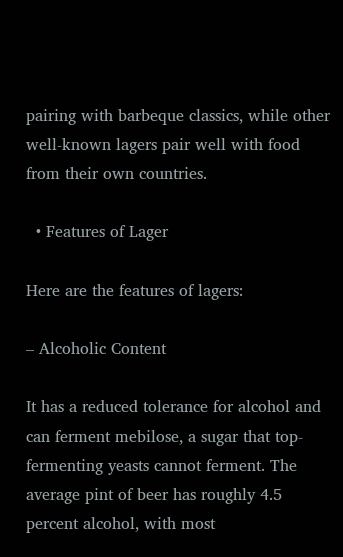pairing with barbeque classics, while other well-known lagers pair well with food from their own countries.

  • Features of Lager

Here are the features of lagers:

– Alcoholic Content

It has a reduced tolerance for alcohol and can ferment mebilose, a sugar that top-fermenting yeasts cannot ferment. The average pint of beer has roughly 4.5 percent alcohol, with most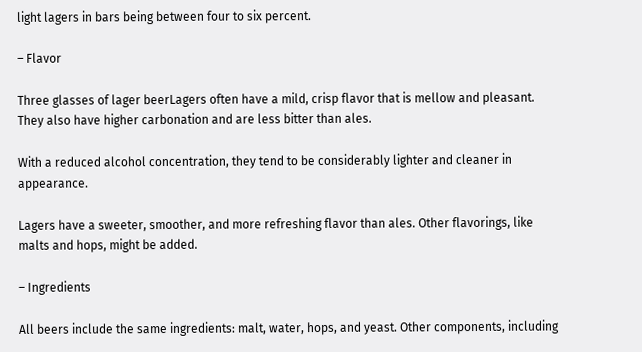light lagers in bars being between four to six percent.

– Flavor

Three glasses of lager beerLagers often have a mild, crisp flavor that is mellow and pleasant. They also have higher carbonation and are less bitter than ales.

With a reduced alcohol concentration, they tend to be considerably lighter and cleaner in appearance.

Lagers have a sweeter, smoother, and more refreshing flavor than ales. Other flavorings, like malts and hops, might be added.

– Ingredients

All beers include the same ingredients: malt, water, hops, and yeast. Other components, including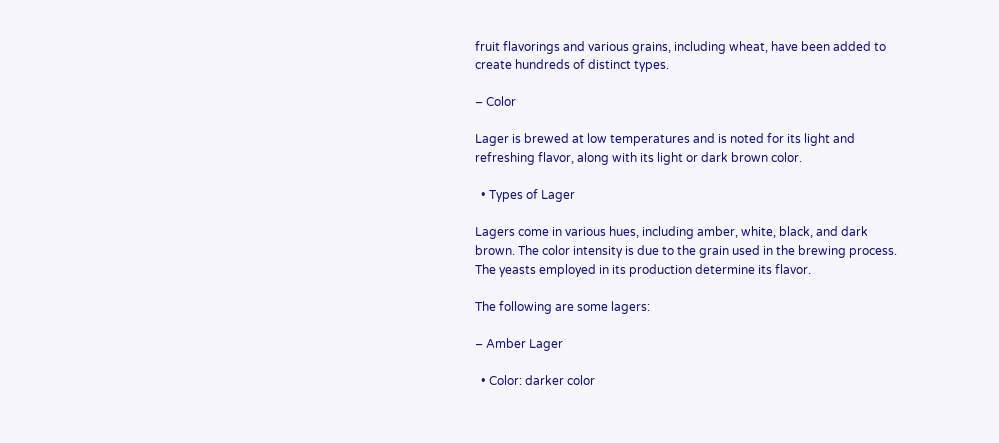fruit flavorings and various grains, including wheat, have been added to create hundreds of distinct types.

– Color

Lager is brewed at low temperatures and is noted for its light and refreshing flavor, along with its light or dark brown color.

  • Types of Lager

Lagers come in various hues, including amber, white, black, and dark brown. The color intensity is due to the grain used in the brewing process. The yeasts employed in its production determine its flavor.

The following are some lagers:

– Amber Lager

  • Color: darker color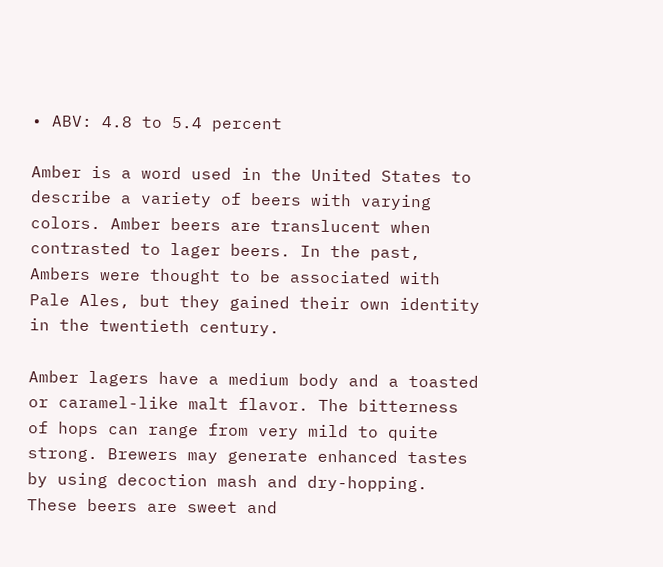• ABV: 4.8 to 5.4 percent

Amber is a word used in the United States to describe a variety of beers with varying colors. Amber beers are translucent when contrasted to lager beers. In the past, Ambers were thought to be associated with Pale Ales, but they gained their own identity in the twentieth century.

Amber lagers have a medium body and a toasted or caramel-like malt flavor. The bitterness of hops can range from very mild to quite strong. Brewers may generate enhanced tastes by using decoction mash and dry-hopping. These beers are sweet and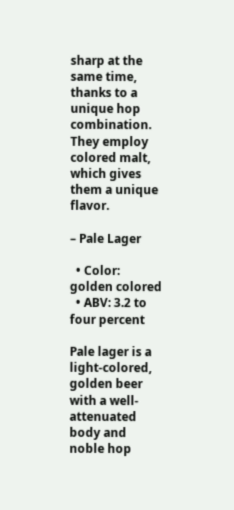sharp at the same time, thanks to a unique hop combination. They employ colored malt, which gives them a unique flavor.

– Pale Lager

  • Color: golden colored
  • ABV: 3.2 to four percent

Pale lager is a light-colored, golden beer with a well-attenuated body and noble hop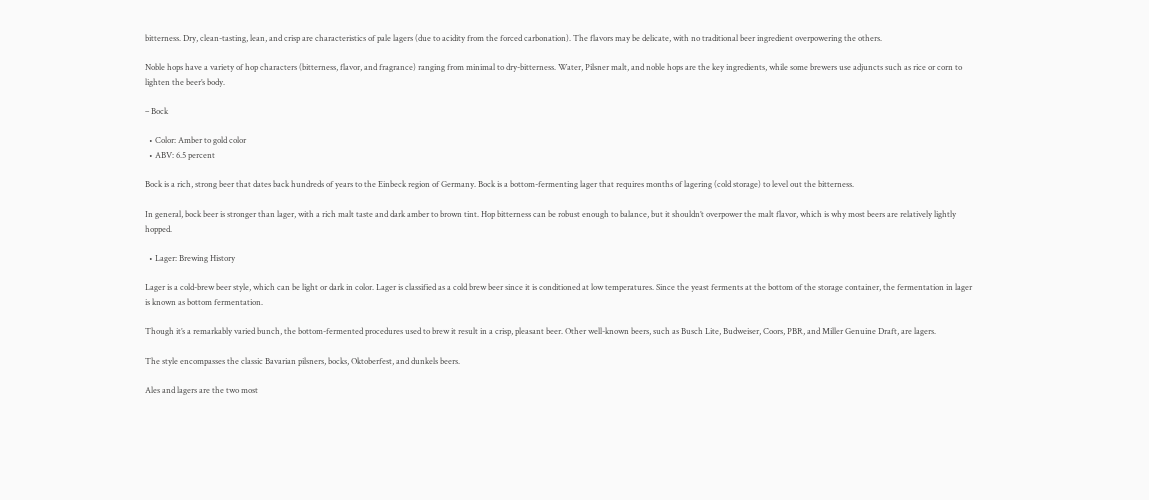bitterness. Dry, clean-tasting, lean, and crisp are characteristics of pale lagers (due to acidity from the forced carbonation). The flavors may be delicate, with no traditional beer ingredient overpowering the others.

Noble hops have a variety of hop characters (bitterness, flavor, and fragrance) ranging from minimal to dry-bitterness. Water, Pilsner malt, and noble hops are the key ingredients, while some brewers use adjuncts such as rice or corn to lighten the beer’s body.

– Bock

  • Color: Amber to gold color
  • ABV: 6.5 percent

Bock is a rich, strong beer that dates back hundreds of years to the Einbeck region of Germany. Bock is a bottom-fermenting lager that requires months of lagering (cold storage) to level out the bitterness.

In general, bock beer is stronger than lager, with a rich malt taste and dark amber to brown tint. Hop bitterness can be robust enough to balance, but it shouldn’t overpower the malt flavor, which is why most beers are relatively lightly hopped.

  • Lager: Brewing History

Lager is a cold-brew beer style, which can be light or dark in color. Lager is classified as a cold brew beer since it is conditioned at low temperatures. Since the yeast ferments at the bottom of the storage container, the fermentation in lager is known as bottom fermentation.

Though it’s a remarkably varied bunch, the bottom-fermented procedures used to brew it result in a crisp, pleasant beer. Other well-known beers, such as Busch Lite, Budweiser, Coors, PBR, and Miller Genuine Draft, are lagers.

The style encompasses the classic Bavarian pilsners, bocks, Oktoberfest, and dunkels beers.

Ales and lagers are the two most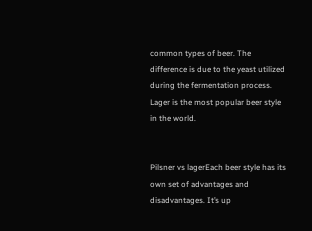common types of beer. The difference is due to the yeast utilized during the fermentation process. Lager is the most popular beer style in the world.


Pilsner vs lagerEach beer style has its own set of advantages and disadvantages. It’s up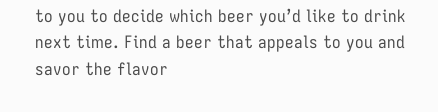to you to decide which beer you’d like to drink next time. Find a beer that appeals to you and savor the flavor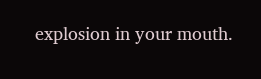explosion in your mouth.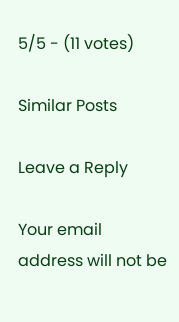5/5 - (11 votes)

Similar Posts

Leave a Reply

Your email address will not be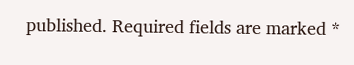published. Required fields are marked *